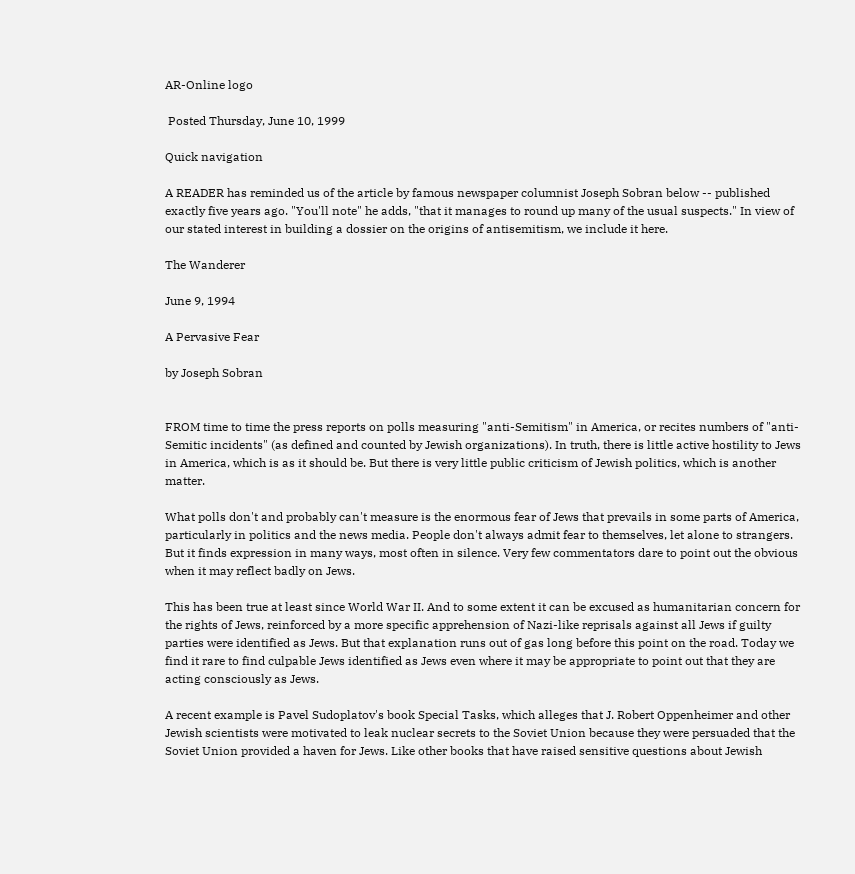AR-Online logo

 Posted Thursday, June 10, 1999

Quick navigation

A READER has reminded us of the article by famous newspaper columnist Joseph Sobran below -- published exactly five years ago. "You'll note" he adds, "that it manages to round up many of the usual suspects." In view of our stated interest in building a dossier on the origins of antisemitism, we include it here.

The Wanderer

June 9, 1994

A Pervasive Fear

by Joseph Sobran


FROM time to time the press reports on polls measuring "anti-Semitism" in America, or recites numbers of "anti-Semitic incidents" (as defined and counted by Jewish organizations). In truth, there is little active hostility to Jews in America, which is as it should be. But there is very little public criticism of Jewish politics, which is another matter.

What polls don't and probably can't measure is the enormous fear of Jews that prevails in some parts of America, particularly in politics and the news media. People don't always admit fear to themselves, let alone to strangers. But it finds expression in many ways, most often in silence. Very few commentators dare to point out the obvious when it may reflect badly on Jews.

This has been true at least since World War II. And to some extent it can be excused as humanitarian concern for the rights of Jews, reinforced by a more specific apprehension of Nazi-like reprisals against all Jews if guilty parties were identified as Jews. But that explanation runs out of gas long before this point on the road. Today we find it rare to find culpable Jews identified as Jews even where it may be appropriate to point out that they are acting consciously as Jews.

A recent example is Pavel Sudoplatov's book Special Tasks, which alleges that J. Robert Oppenheimer and other Jewish scientists were motivated to leak nuclear secrets to the Soviet Union because they were persuaded that the Soviet Union provided a haven for Jews. Like other books that have raised sensitive questions about Jewish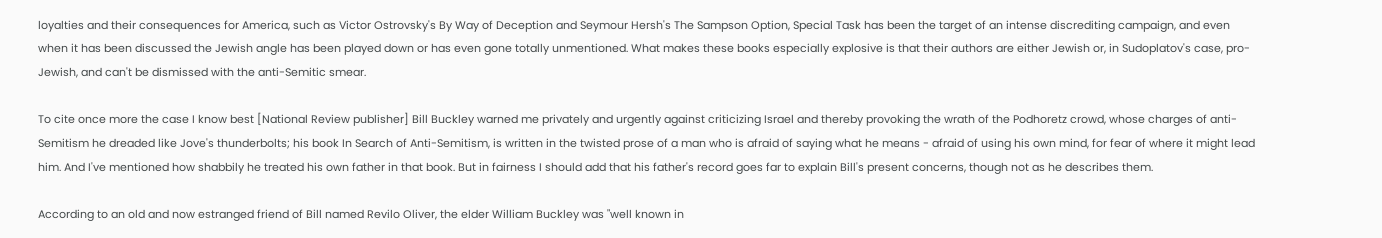loyalties and their consequences for America, such as Victor Ostrovsky's By Way of Deception and Seymour Hersh's The Sampson Option, Special Task has been the target of an intense discrediting campaign, and even when it has been discussed the Jewish angle has been played down or has even gone totally unmentioned. What makes these books especially explosive is that their authors are either Jewish or, in Sudoplatov's case, pro-Jewish, and can't be dismissed with the anti-Semitic smear.

To cite once more the case I know best [National Review publisher] Bill Buckley warned me privately and urgently against criticizing Israel and thereby provoking the wrath of the Podhoretz crowd, whose charges of anti-Semitism he dreaded like Jove's thunderbolts; his book In Search of Anti-Semitism, is written in the twisted prose of a man who is afraid of saying what he means - afraid of using his own mind, for fear of where it might lead him. And I've mentioned how shabbily he treated his own father in that book. But in fairness I should add that his father's record goes far to explain Bill's present concerns, though not as he describes them.

According to an old and now estranged friend of Bill named Revilo Oliver, the elder William Buckley was "well known in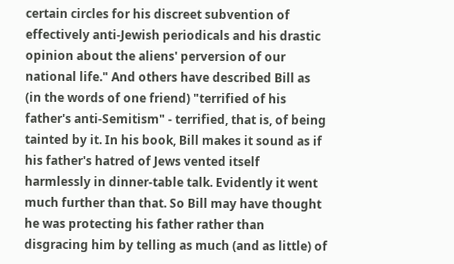certain circles for his discreet subvention of effectively anti-Jewish periodicals and his drastic opinion about the aliens' perversion of our national life." And others have described Bill as (in the words of one friend) "terrified of his father's anti-Semitism" - terrified, that is, of being tainted by it. In his book, Bill makes it sound as if his father's hatred of Jews vented itself harmlessly in dinner-table talk. Evidently it went much further than that. So Bill may have thought he was protecting his father rather than disgracing him by telling as much (and as little) of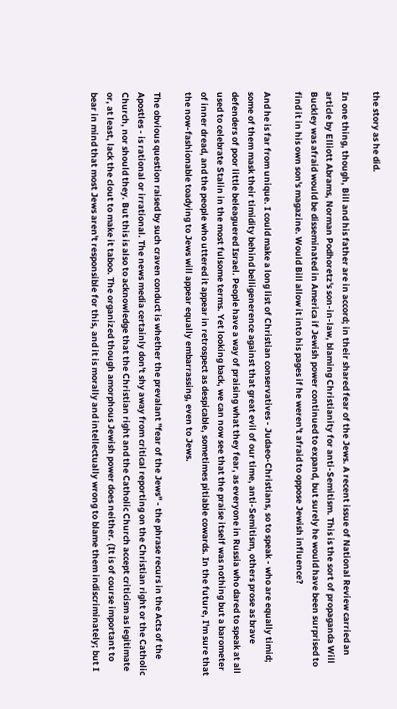the story as he did.

In one thing, though, Bill and his father are in accord; in their shared fear of the Jews. A recent issue of National Review carried an article by Elliott Abrams, Norman Podhoretz's son-in-law, blaming Christianity for anti-Semitism. This is the sort of propaganda Will Buckley was afraid would be disseminated in America if Jewish power continued to expand, but surely he would have been surprised to find it in his own son's magazine. Would Bill allow it into his pages if he weren't afraid to oppose Jewish influence?

And he is far from unique. I could make a long list of Christian conservatives - Judaeo-Christians, so to speak - who are equally timid; some of them mask their timidity behind belligenerence against that great evil of our time, anti-Semitism, others prose as brave defenders of poor little beleaguered Israel. People have a way of praising what they fear, as everyone in Russia who dared to speak at all used to celebrate Stalin in the most fulsome terms. Yet looking back, we can now see that the praise itself was nothing but a barometer of inner dread, and the people who uttered it appear in retrospect as despicable, sometimes pitiable cowards. In the future, I'm sure that the now-fashionable toadying to Jews will appear equally embarrassing, even to Jews.

The obvious question raised by such craven conduct is whether the prevalant "fear of the Jews" - the phrase recurs in the Acts of the Apostles - is rational or irrational. The news media certainly don't shy away from critical reporting on the Christian right or the Catholic Church, nor should they. But this is also to acknowledge that the Christian right and the Catholic Church accept criticism as legitimate or, at least, lack the clout to make it taboo. The organized though amorphous Jewish power does neither. (It is of course important to bear in mind that most Jews aren't responsible for this, and it is morally and intellectually wrong to blame them indiscriminately; but I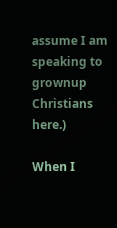assume I am speaking to grownup Christians here.)

When I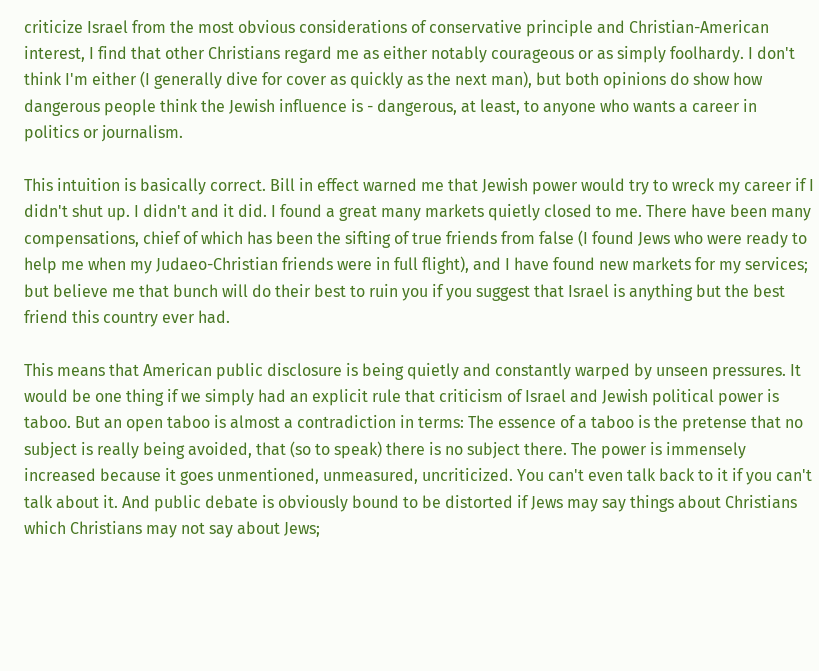criticize Israel from the most obvious considerations of conservative principle and Christian-American interest, I find that other Christians regard me as either notably courageous or as simply foolhardy. I don't think I'm either (I generally dive for cover as quickly as the next man), but both opinions do show how dangerous people think the Jewish influence is - dangerous, at least, to anyone who wants a career in politics or journalism.

This intuition is basically correct. Bill in effect warned me that Jewish power would try to wreck my career if I didn't shut up. I didn't and it did. I found a great many markets quietly closed to me. There have been many compensations, chief of which has been the sifting of true friends from false (I found Jews who were ready to help me when my Judaeo-Christian friends were in full flight), and I have found new markets for my services; but believe me that bunch will do their best to ruin you if you suggest that Israel is anything but the best friend this country ever had.

This means that American public disclosure is being quietly and constantly warped by unseen pressures. It would be one thing if we simply had an explicit rule that criticism of Israel and Jewish political power is taboo. But an open taboo is almost a contradiction in terms: The essence of a taboo is the pretense that no subject is really being avoided, that (so to speak) there is no subject there. The power is immensely increased because it goes unmentioned, unmeasured, uncriticized. You can't even talk back to it if you can't talk about it. And public debate is obviously bound to be distorted if Jews may say things about Christians which Christians may not say about Jews;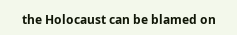the Holocaust can be blamed on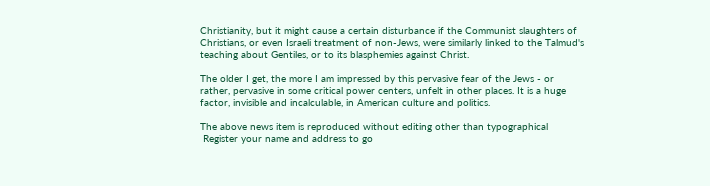Christianity, but it might cause a certain disturbance if the Communist slaughters of Christians, or even Israeli treatment of non-Jews, were similarly linked to the Talmud's teaching about Gentiles, or to its blasphemies against Christ.

The older I get, the more I am impressed by this pervasive fear of the Jews - or rather, pervasive in some critical power centers, unfelt in other places. It is a huge factor, invisible and incalculable, in American culture and politics.

The above news item is reproduced without editing other than typographical
 Register your name and address to go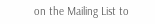on the Mailing List to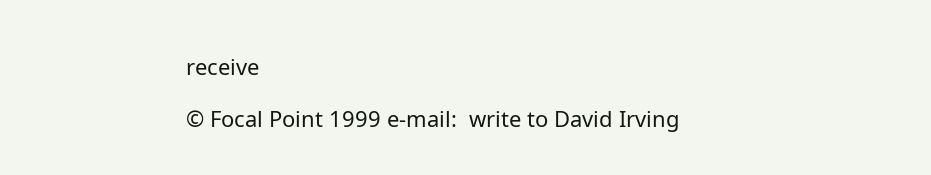receive

© Focal Point 1999 e-mail:  write to David Irving